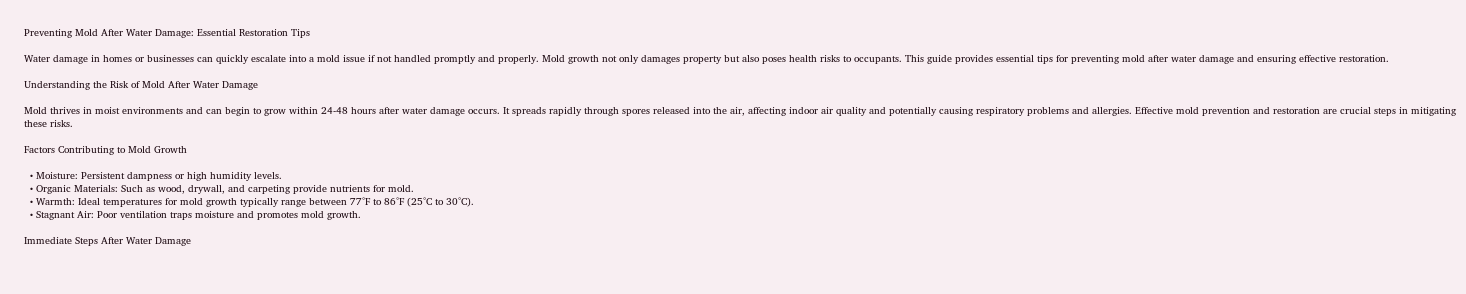Preventing Mold After Water Damage: Essential Restoration Tips

Water damage in homes or businesses can quickly escalate into a mold issue if not handled promptly and properly. Mold growth not only damages property but also poses health risks to occupants. This guide provides essential tips for preventing mold after water damage and ensuring effective restoration.

Understanding the Risk of Mold After Water Damage

Mold thrives in moist environments and can begin to grow within 24-48 hours after water damage occurs. It spreads rapidly through spores released into the air, affecting indoor air quality and potentially causing respiratory problems and allergies. Effective mold prevention and restoration are crucial steps in mitigating these risks.

Factors Contributing to Mold Growth

  • Moisture: Persistent dampness or high humidity levels.
  • Organic Materials: Such as wood, drywall, and carpeting provide nutrients for mold.
  • Warmth: Ideal temperatures for mold growth typically range between 77°F to 86°F (25°C to 30°C).
  • Stagnant Air: Poor ventilation traps moisture and promotes mold growth.

Immediate Steps After Water Damage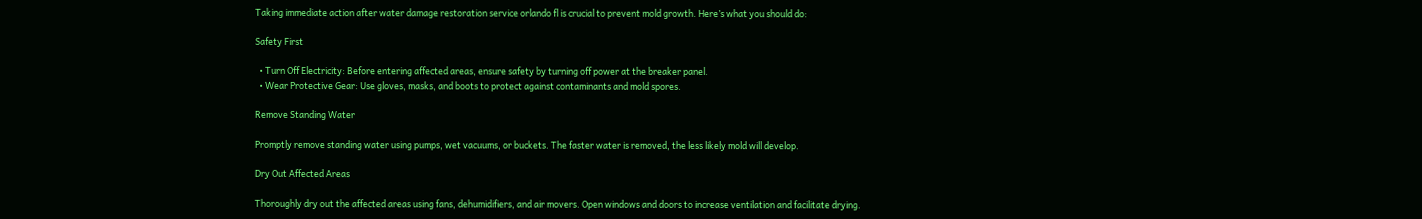Taking immediate action after water damage restoration service orlando fl is crucial to prevent mold growth. Here’s what you should do:

Safety First

  • Turn Off Electricity: Before entering affected areas, ensure safety by turning off power at the breaker panel.
  • Wear Protective Gear: Use gloves, masks, and boots to protect against contaminants and mold spores.

Remove Standing Water

Promptly remove standing water using pumps, wet vacuums, or buckets. The faster water is removed, the less likely mold will develop.

Dry Out Affected Areas

Thoroughly dry out the affected areas using fans, dehumidifiers, and air movers. Open windows and doors to increase ventilation and facilitate drying.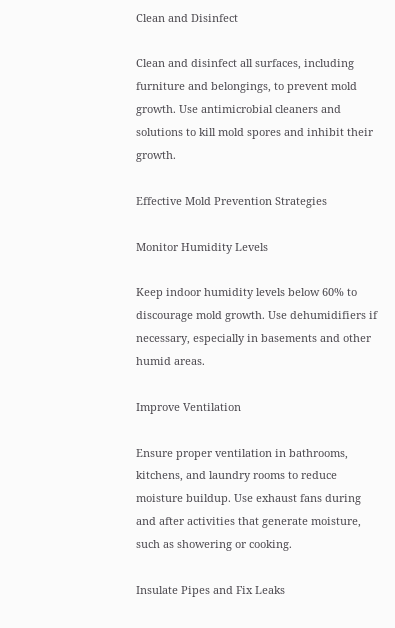Clean and Disinfect

Clean and disinfect all surfaces, including furniture and belongings, to prevent mold growth. Use antimicrobial cleaners and solutions to kill mold spores and inhibit their growth.

Effective Mold Prevention Strategies

Monitor Humidity Levels

Keep indoor humidity levels below 60% to discourage mold growth. Use dehumidifiers if necessary, especially in basements and other humid areas.

Improve Ventilation

Ensure proper ventilation in bathrooms, kitchens, and laundry rooms to reduce moisture buildup. Use exhaust fans during and after activities that generate moisture, such as showering or cooking.

Insulate Pipes and Fix Leaks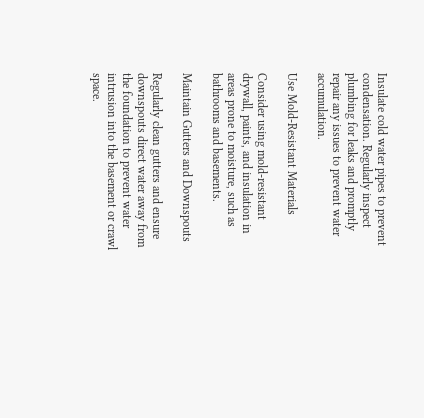Insulate cold water pipes to prevent condensation. Regularly inspect plumbing for leaks and promptly repair any issues to prevent water accumulation.

Use Mold-Resistant Materials

Consider using mold-resistant drywall, paints, and insulation in areas prone to moisture, such as bathrooms and basements.

Maintain Gutters and Downspouts

Regularly clean gutters and ensure downspouts direct water away from the foundation to prevent water intrusion into the basement or crawl space.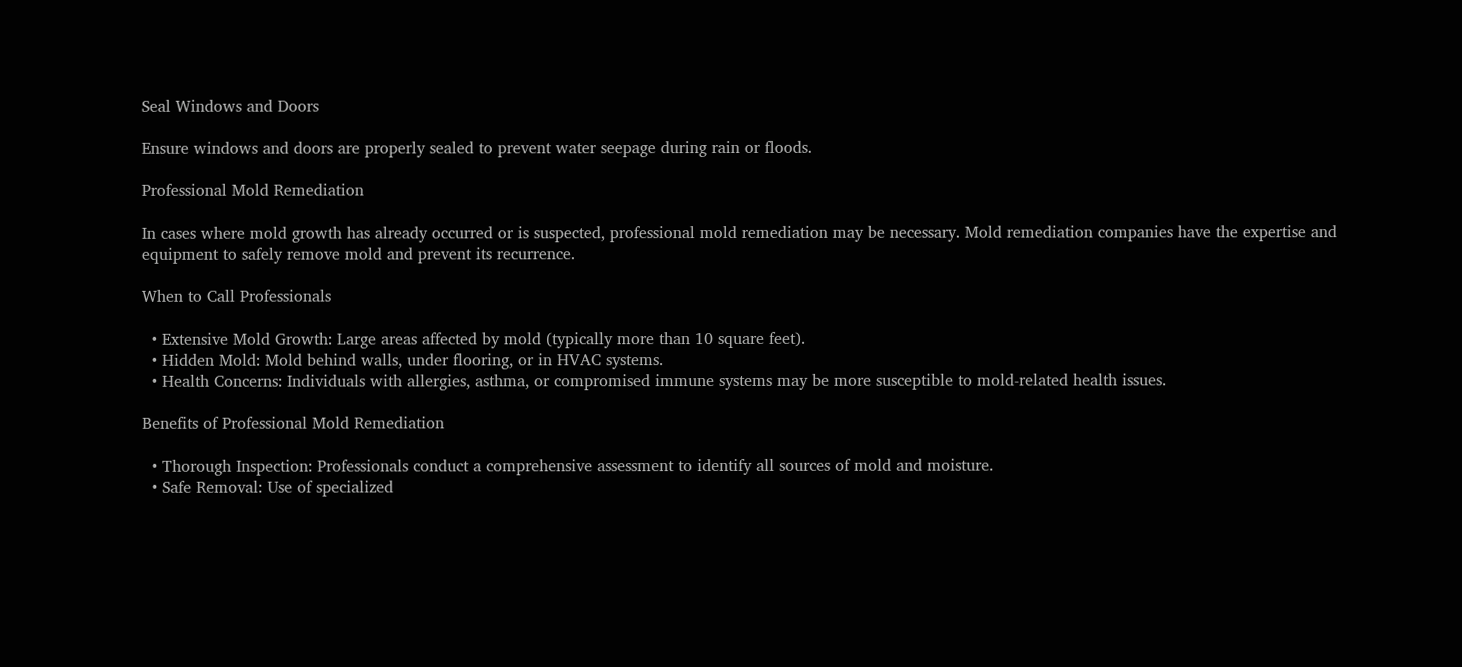Seal Windows and Doors

Ensure windows and doors are properly sealed to prevent water seepage during rain or floods.

Professional Mold Remediation

In cases where mold growth has already occurred or is suspected, professional mold remediation may be necessary. Mold remediation companies have the expertise and equipment to safely remove mold and prevent its recurrence.

When to Call Professionals

  • Extensive Mold Growth: Large areas affected by mold (typically more than 10 square feet).
  • Hidden Mold: Mold behind walls, under flooring, or in HVAC systems.
  • Health Concerns: Individuals with allergies, asthma, or compromised immune systems may be more susceptible to mold-related health issues.

Benefits of Professional Mold Remediation

  • Thorough Inspection: Professionals conduct a comprehensive assessment to identify all sources of mold and moisture.
  • Safe Removal: Use of specialized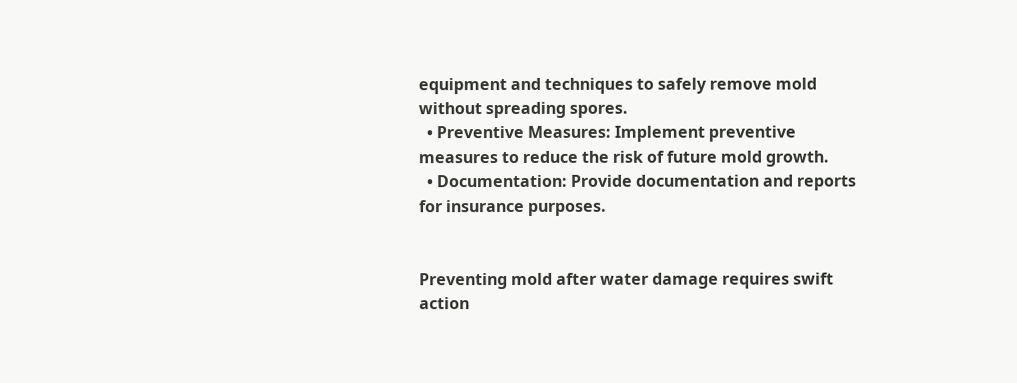equipment and techniques to safely remove mold without spreading spores.
  • Preventive Measures: Implement preventive measures to reduce the risk of future mold growth.
  • Documentation: Provide documentation and reports for insurance purposes.


Preventing mold after water damage requires swift action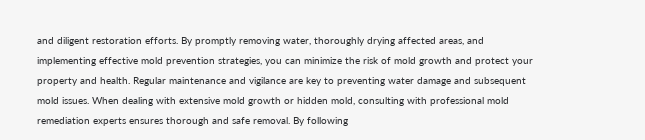and diligent restoration efforts. By promptly removing water, thoroughly drying affected areas, and implementing effective mold prevention strategies, you can minimize the risk of mold growth and protect your property and health. Regular maintenance and vigilance are key to preventing water damage and subsequent mold issues. When dealing with extensive mold growth or hidden mold, consulting with professional mold remediation experts ensures thorough and safe removal. By following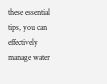these essential tips, you can effectively manage water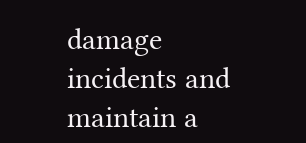damage incidents and maintain a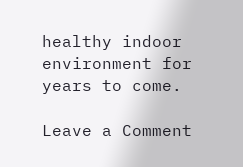healthy indoor environment for years to come.

Leave a Comment